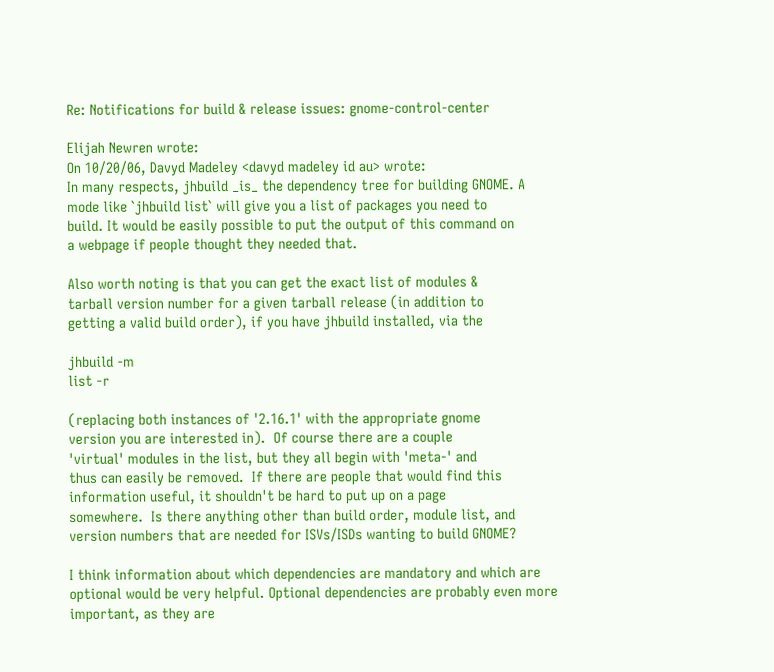Re: Notifications for build & release issues: gnome-control-center

Elijah Newren wrote:
On 10/20/06, Davyd Madeley <davyd madeley id au> wrote:
In many respects, jhbuild _is_ the dependency tree for building GNOME. A
mode like `jhbuild list` will give you a list of packages you need to
build. It would be easily possible to put the output of this command on
a webpage if people thought they needed that.

Also worth noting is that you can get the exact list of modules &
tarball version number for a given tarball release (in addition to
getting a valid build order), if you have jhbuild installed, via the

jhbuild -m
list -r

(replacing both instances of '2.16.1' with the appropriate gnome
version you are interested in).  Of course there are a couple
'virtual' modules in the list, but they all begin with 'meta-' and
thus can easily be removed.  If there are people that would find this
information useful, it shouldn't be hard to put up on a page
somewhere.  Is there anything other than build order, module list, and
version numbers that are needed for ISVs/ISDs wanting to build GNOME?

I think information about which dependencies are mandatory and which are optional would be very helpful. Optional dependencies are probably even more important, as they are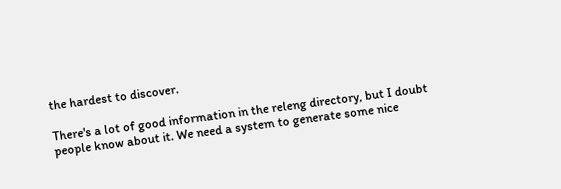the hardest to discover.

There's a lot of good information in the releng directory, but I doubt people know about it. We need a system to generate some nice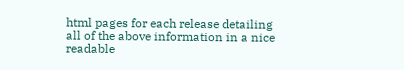html pages for each release detailing all of the above information in a nice readable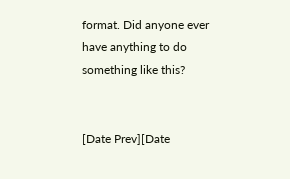format. Did anyone ever have anything to do something like this?


[Date Prev][Date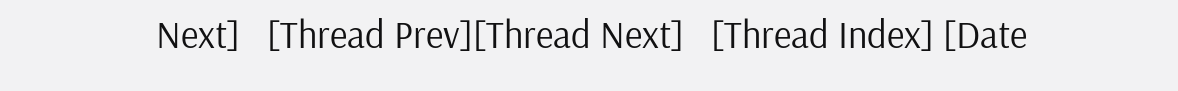Next]   [Thread Prev][Thread Next]   [Thread Index] [Date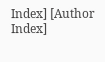Index] [Author Index]